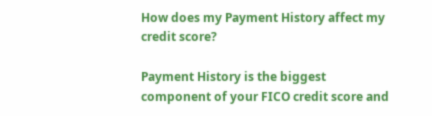How does my Payment History affect my credit score?

Payment History is the biggest component of your FICO credit score and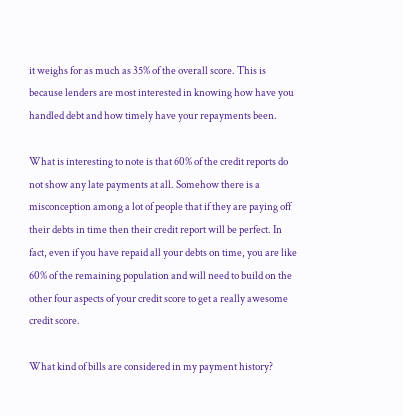it weighs for as much as 35% of the overall score. This is because lenders are most interested in knowing how have you handled debt and how timely have your repayments been.

What is interesting to note is that 60% of the credit reports do not show any late payments at all. Somehow there is a misconception among a lot of people that if they are paying off their debts in time then their credit report will be perfect. In fact, even if you have repaid all your debts on time, you are like 60% of the remaining population and will need to build on the other four aspects of your credit score to get a really awesome credit score.

What kind of bills are considered in my payment history?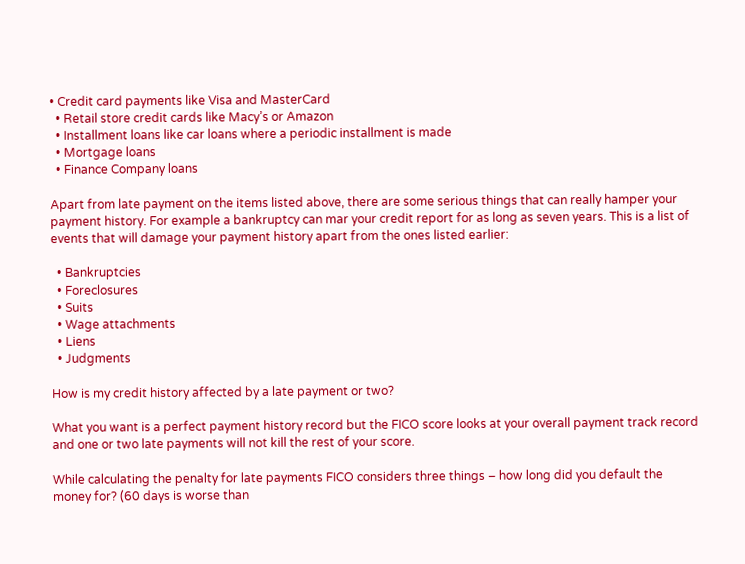• Credit card payments like Visa and MasterCard
  • Retail store credit cards like Macy’s or Amazon
  • Installment loans like car loans where a periodic installment is made
  • Mortgage loans
  • Finance Company loans

Apart from late payment on the items listed above, there are some serious things that can really hamper your payment history. For example a bankruptcy can mar your credit report for as long as seven years. This is a list of events that will damage your payment history apart from the ones listed earlier:

  • Bankruptcies
  • Foreclosures
  • Suits
  • Wage attachments
  • Liens
  • Judgments

How is my credit history affected by a late payment or two?

What you want is a perfect payment history record but the FICO score looks at your overall payment track record and one or two late payments will not kill the rest of your score.

While calculating the penalty for late payments FICO considers three things – how long did you default the money for? (60 days is worse than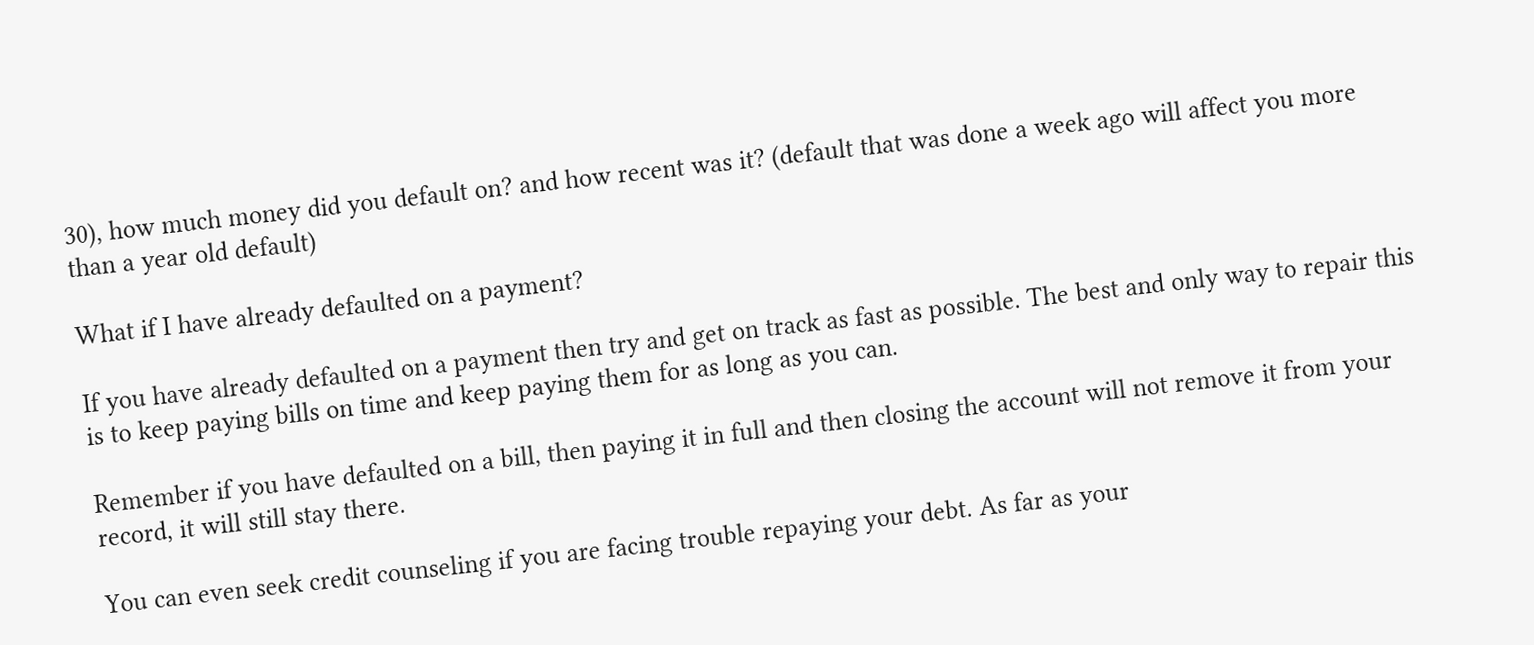30), how much money did you default on? and how recent was it? (default that was done a week ago will affect you more than a year old default)

What if I have already defaulted on a payment?

If you have already defaulted on a payment then try and get on track as fast as possible. The best and only way to repair this is to keep paying bills on time and keep paying them for as long as you can.

Remember if you have defaulted on a bill, then paying it in full and then closing the account will not remove it from your record, it will still stay there.

You can even seek credit counseling if you are facing trouble repaying your debt. As far as your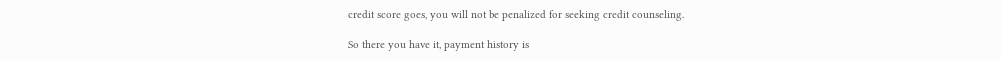credit score goes, you will not be penalized for seeking credit counseling.

So there you have it, payment history is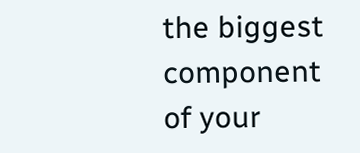the biggest component of your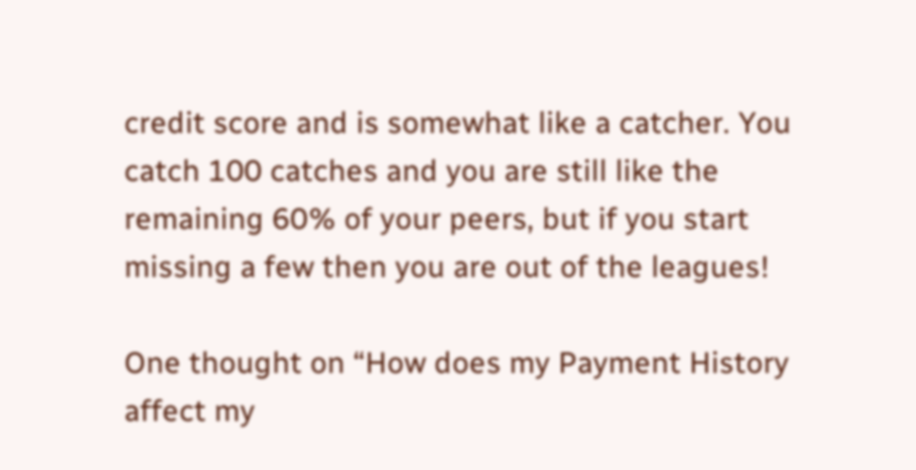credit score and is somewhat like a catcher. You catch 100 catches and you are still like the remaining 60% of your peers, but if you start missing a few then you are out of the leagues!

One thought on “How does my Payment History affect my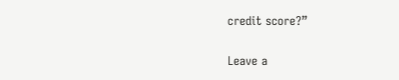credit score?”

Leave a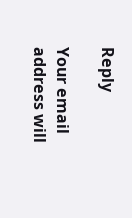Reply

Your email address will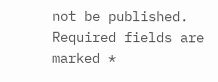not be published. Required fields are marked *